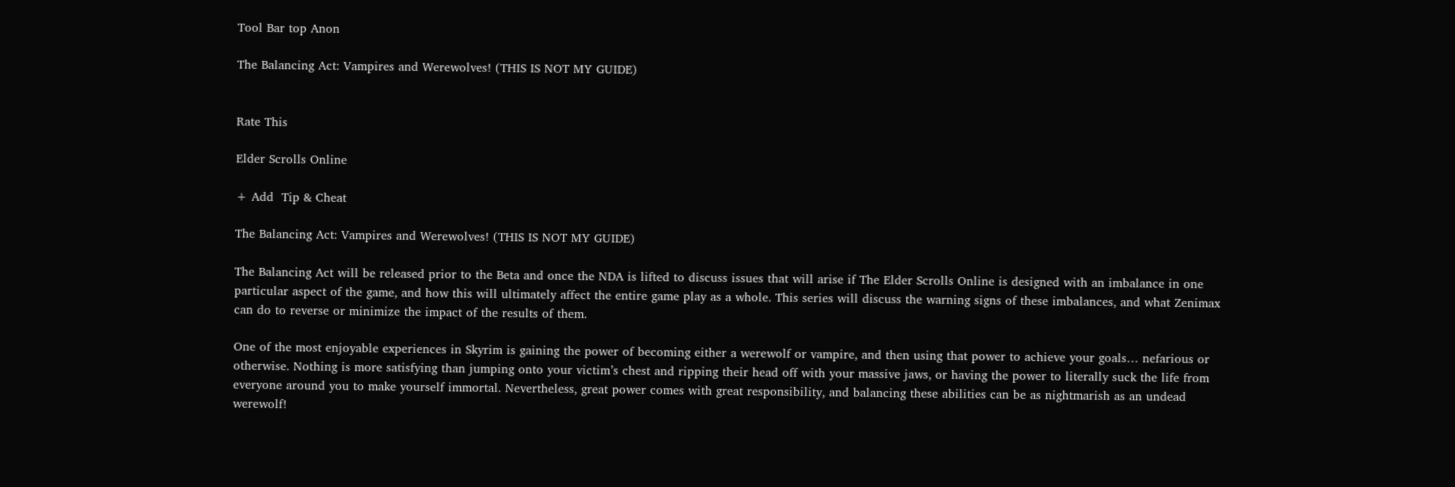Tool Bar top Anon

The Balancing Act: Vampires and Werewolves! (THIS IS NOT MY GUIDE)


Rate This

Elder Scrolls Online

+ Add  Tip & Cheat

The Balancing Act: Vampires and Werewolves! (THIS IS NOT MY GUIDE)

The Balancing Act will be released prior to the Beta and once the NDA is lifted to discuss issues that will arise if The Elder Scrolls Online is designed with an imbalance in one particular aspect of the game, and how this will ultimately affect the entire game play as a whole. This series will discuss the warning signs of these imbalances, and what Zenimax can do to reverse or minimize the impact of the results of them.

One of the most enjoyable experiences in Skyrim is gaining the power of becoming either a werewolf or vampire, and then using that power to achieve your goals… nefarious or otherwise. Nothing is more satisfying than jumping onto your victim’s chest and ripping their head off with your massive jaws, or having the power to literally suck the life from everyone around you to make yourself immortal. Nevertheless, great power comes with great responsibility, and balancing these abilities can be as nightmarish as an undead werewolf!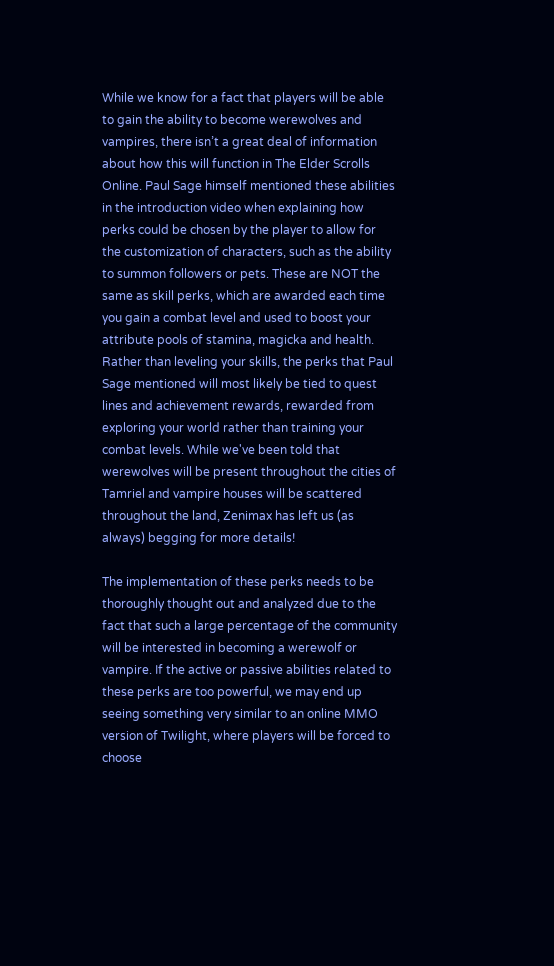While we know for a fact that players will be able to gain the ability to become werewolves and vampires, there isn’t a great deal of information about how this will function in The Elder Scrolls Online. Paul Sage himself mentioned these abilities in the introduction video when explaining how perks could be chosen by the player to allow for the customization of characters, such as the ability to summon followers or pets. These are NOT the same as skill perks, which are awarded each time you gain a combat level and used to boost your attribute pools of stamina, magicka and health. Rather than leveling your skills, the perks that Paul Sage mentioned will most likely be tied to quest lines and achievement rewards, rewarded from exploring your world rather than training your combat levels. While we've been told that werewolves will be present throughout the cities of Tamriel and vampire houses will be scattered throughout the land, Zenimax has left us (as always) begging for more details!

The implementation of these perks needs to be thoroughly thought out and analyzed due to the fact that such a large percentage of the community will be interested in becoming a werewolf or vampire. If the active or passive abilities related to these perks are too powerful, we may end up seeing something very similar to an online MMO version of Twilight, where players will be forced to choose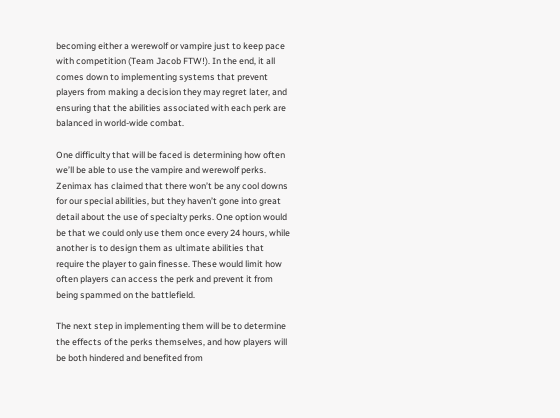becoming either a werewolf or vampire just to keep pace with competition (Team Jacob FTW!). In the end, it all comes down to implementing systems that prevent players from making a decision they may regret later, and ensuring that the abilities associated with each perk are balanced in world-wide combat.

One difficulty that will be faced is determining how often we’ll be able to use the vampire and werewolf perks. Zenimax has claimed that there won’t be any cool downs for our special abilities, but they haven’t gone into great detail about the use of specialty perks. One option would be that we could only use them once every 24 hours, while another is to design them as ultimate abilities that require the player to gain finesse. These would limit how often players can access the perk and prevent it from being spammed on the battlefield.

The next step in implementing them will be to determine the effects of the perks themselves, and how players will be both hindered and benefited from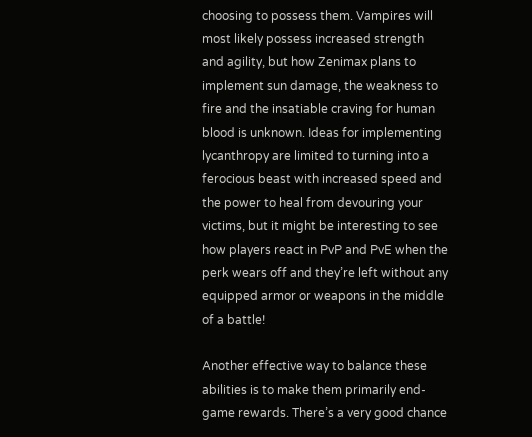choosing to possess them. Vampires will most likely possess increased strength and agility, but how Zenimax plans to implement sun damage, the weakness to fire and the insatiable craving for human blood is unknown. Ideas for implementing lycanthropy are limited to turning into a ferocious beast with increased speed and the power to heal from devouring your victims, but it might be interesting to see how players react in PvP and PvE when the perk wears off and they’re left without any equipped armor or weapons in the middle of a battle!

Another effective way to balance these abilities is to make them primarily end-game rewards. There’s a very good chance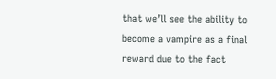that we’ll see the ability to become a vampire as a final reward due to the fact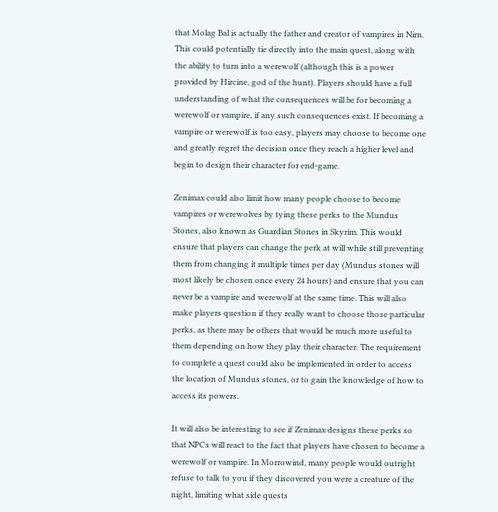that Molag Bal is actually the father and creator of vampires in Nirn. This could potentially tie directly into the main quest, along with the ability to turn into a werewolf (although this is a power provided by Hircine, god of the hunt). Players should have a full understanding of what the consequences will be for becoming a werewolf or vampire, if any such consequences exist. If becoming a vampire or werewolf is too easy, players may choose to become one and greatly regret the decision once they reach a higher level and begin to design their character for end-game.

Zenimax could also limit how many people choose to become vampires or werewolves by tying these perks to the Mundus Stones, also known as Guardian Stones in Skyrim. This would ensure that players can change the perk at will while still preventing them from changing it multiple times per day (Mundus stones will most likely be chosen once every 24 hours) and ensure that you can never be a vampire and werewolf at the same time. This will also make players question if they really want to choose those particular perks, as there may be others that would be much more useful to them depending on how they play their character. The requirement to complete a quest could also be implemented in order to access the location of Mundus stones, or to gain the knowledge of how to access its powers.

It will also be interesting to see if Zenimax designs these perks so that NPCs will react to the fact that players have chosen to become a werewolf or vampire. In Morrowind, many people would outright refuse to talk to you if they discovered you were a creature of the night, limiting what side quests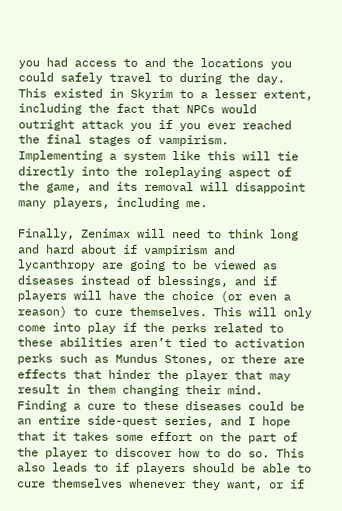you had access to and the locations you could safely travel to during the day. This existed in Skyrim to a lesser extent, including the fact that NPCs would outright attack you if you ever reached the final stages of vampirism. Implementing a system like this will tie directly into the roleplaying aspect of the game, and its removal will disappoint many players, including me.

Finally, Zenimax will need to think long and hard about if vampirism and lycanthropy are going to be viewed as diseases instead of blessings, and if players will have the choice (or even a reason) to cure themselves. This will only come into play if the perks related to these abilities aren’t tied to activation perks such as Mundus Stones, or there are effects that hinder the player that may result in them changing their mind. Finding a cure to these diseases could be an entire side-quest series, and I hope that it takes some effort on the part of the player to discover how to do so. This also leads to if players should be able to cure themselves whenever they want, or if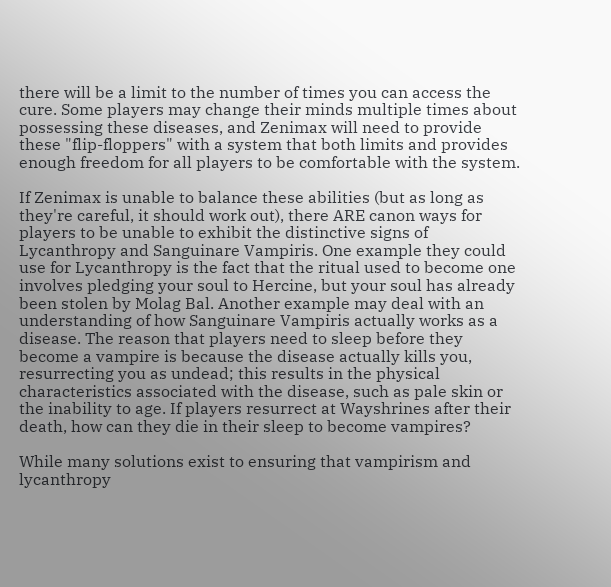there will be a limit to the number of times you can access the cure. Some players may change their minds multiple times about possessing these diseases, and Zenimax will need to provide these "flip-floppers" with a system that both limits and provides enough freedom for all players to be comfortable with the system.

If Zenimax is unable to balance these abilities (but as long as they're careful, it should work out), there ARE canon ways for players to be unable to exhibit the distinctive signs of Lycanthropy and Sanguinare Vampiris. One example they could use for Lycanthropy is the fact that the ritual used to become one involves pledging your soul to Hercine, but your soul has already been stolen by Molag Bal. Another example may deal with an understanding of how Sanguinare Vampiris actually works as a disease. The reason that players need to sleep before they become a vampire is because the disease actually kills you, resurrecting you as undead; this results in the physical characteristics associated with the disease, such as pale skin or the inability to age. If players resurrect at Wayshrines after their death, how can they die in their sleep to become vampires?

While many solutions exist to ensuring that vampirism and lycanthropy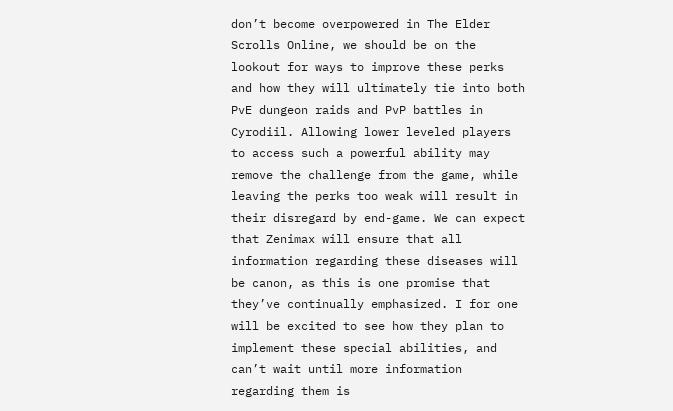don’t become overpowered in The Elder Scrolls Online, we should be on the lookout for ways to improve these perks and how they will ultimately tie into both PvE dungeon raids and PvP battles in Cyrodiil. Allowing lower leveled players to access such a powerful ability may remove the challenge from the game, while leaving the perks too weak will result in their disregard by end-game. We can expect that Zenimax will ensure that all information regarding these diseases will be canon, as this is one promise that they’ve continually emphasized. I for one will be excited to see how they plan to implement these special abilities, and can’t wait until more information regarding them is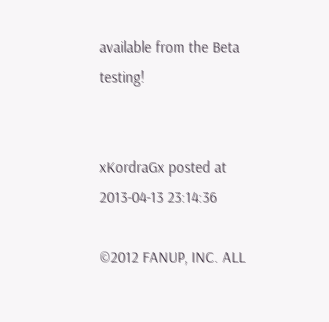available from the Beta testing!


xKordraGx posted at 2013-04-13 23:14:36

©2012 FANUP, INC. ALL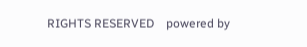RIGHTS RESERVED    powered by